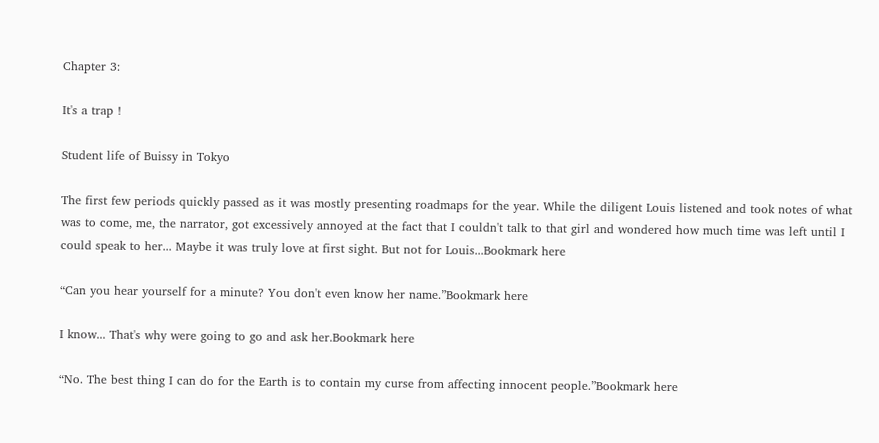Chapter 3:

It's a trap !

Student life of Buissy in Tokyo

The first few periods quickly passed as it was mostly presenting roadmaps for the year. While the diligent Louis listened and took notes of what was to come, me, the narrator, got excessively annoyed at the fact that I couldn't talk to that girl and wondered how much time was left until I could speak to her... Maybe it was truly love at first sight. But not for Louis...Bookmark here

“Can you hear yourself for a minute? You don't even know her name.”Bookmark here

I know... That's why were going to go and ask her.Bookmark here

“No. The best thing I can do for the Earth is to contain my curse from affecting innocent people.”Bookmark here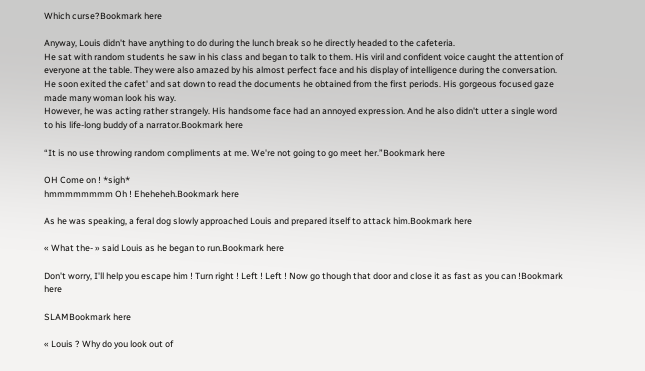Which curse?Bookmark here

Anyway, Louis didn't have anything to do during the lunch break so he directly headed to the cafeteria.
He sat with random students he saw in his class and began to talk to them. His viril and confident voice caught the attention of everyone at the table. They were also amazed by his almost perfect face and his display of intelligence during the conversation. He soon exited the cafet' and sat down to read the documents he obtained from the first periods. His gorgeous focused gaze made many woman look his way.
However, he was acting rather strangely. His handsome face had an annoyed expression. And he also didn't utter a single word to his life-long buddy of a narrator.Bookmark here

“It is no use throwing random compliments at me. We're not going to go meet her.”Bookmark here

OH Come on ! *sigh*
hmmmmmmmm Oh ! Eheheheh.Bookmark here

As he was speaking, a feral dog slowly approached Louis and prepared itself to attack him.Bookmark here

« What the- » said Louis as he began to run.Bookmark here

Don't worry, I'll help you escape him ! Turn right ! Left ! Left ! Now go though that door and close it as fast as you can !Bookmark here

SLAMBookmark here

« Louis ? Why do you look out of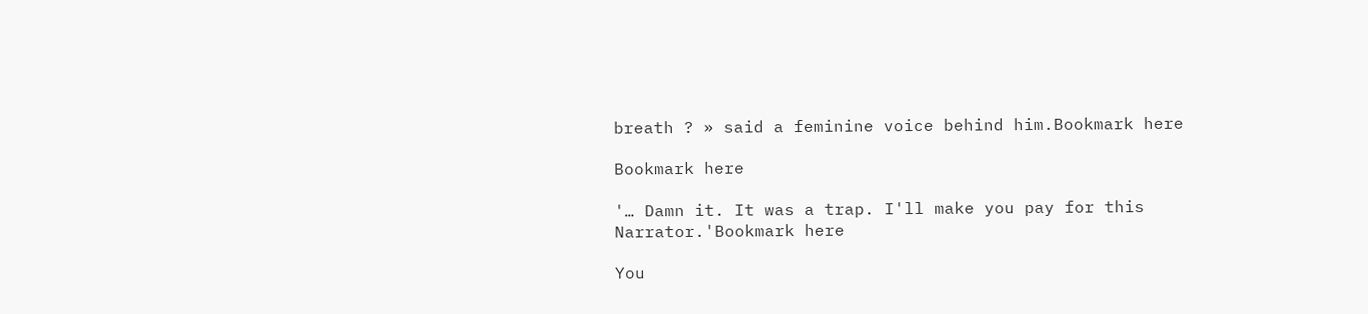breath ? » said a feminine voice behind him.Bookmark here

Bookmark here

'… Damn it. It was a trap. I'll make you pay for this Narrator.'Bookmark here

You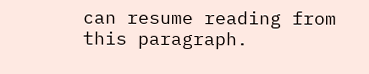can resume reading from this paragraph.